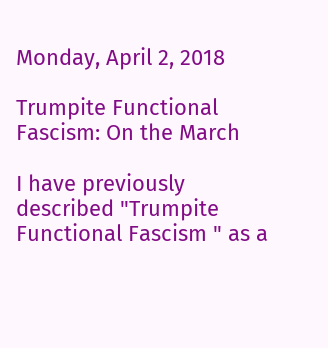Monday, April 2, 2018

Trumpite Functional Fascism: On the March

I have previously described "Trumpite Functional Fascism " as a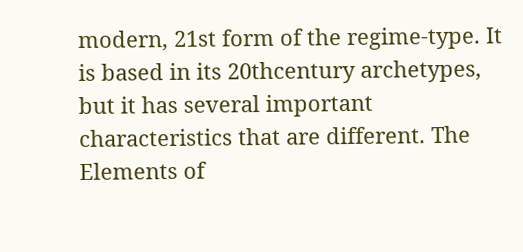modern, 21st form of the regime-type. It is based in its 20thcentury archetypes, but it has several important characteristics that are different. The Elements of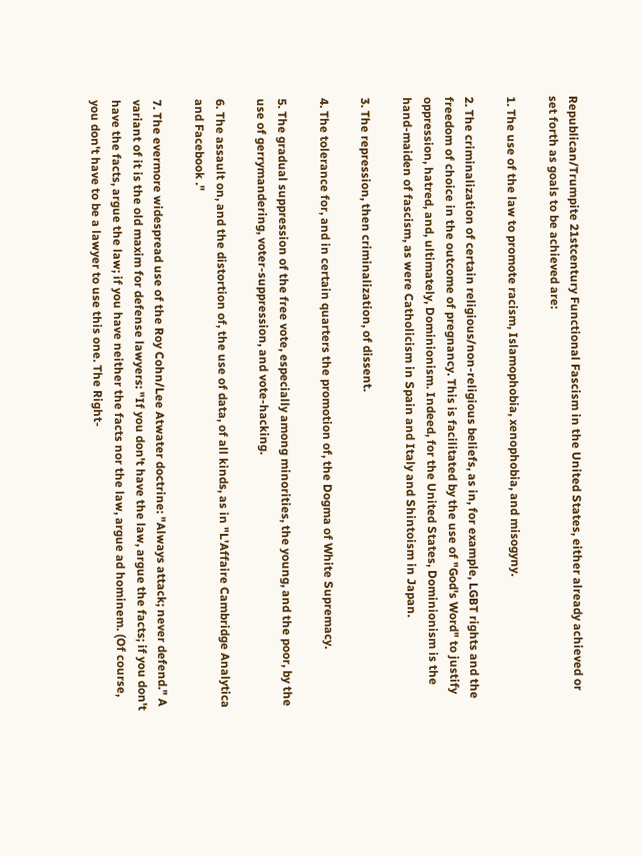Republican/Trumpite 21stcentury Functional Fascism in the United States, either already achieved or set forth as goals to be achieved are:

1. The use of the law to promote racism, Islamophobia, xenophobia, and misogyny.

2. The criminalization of certain religious/non-religious beliefs, as in, for example, LGBT rights and the freedom of choice in the outcome of pregnancy. This is facilitated by the use of "God's Word" to justify oppression, hatred, and, ultimately, Dominionism. Indeed, for the United States, Dominionism is the hand-maiden of fascism, as were Catholicism in Spain and Italy and Shintoism in Japan.

3. The repression, then criminalization, of dissent.

4. The tolerance for, and in certain quarters the promotion of, the Dogma of White Supremacy.

5. The gradual suppression of the free vote, especially among minorities, the young, and the poor, by the use of gerrymandering, voter-suppression, and vote-hacking.

6. The assault on, and the distortion of, the use of data, of all kinds, as in "L'Affaire Cambridge Analytica and Facebook ."

7. The evermore widespread use of the Roy Cohn/Lee Atwater doctrine: "Always attack; never defend." A variant of it is the old maxim for defense lawyers: "If you don't have the law, argue the facts; if you don't have the facts, argue the law; if you have neither the facts nor the law, argue ad hominem. (Of course, you don't have to be a lawyer to use this one. The Right-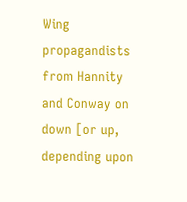Wing propagandists from Hannity and Conway on down [or up, depending upon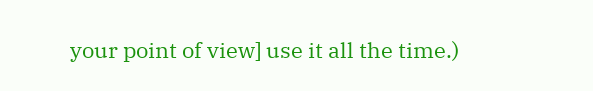your point of view] use it all the time.)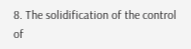8. The solidification of the control of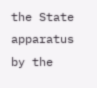the State apparatus by the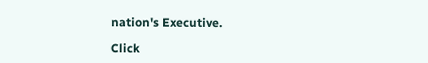nation's Executive.

Click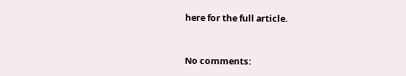here for the full article.


No comments: